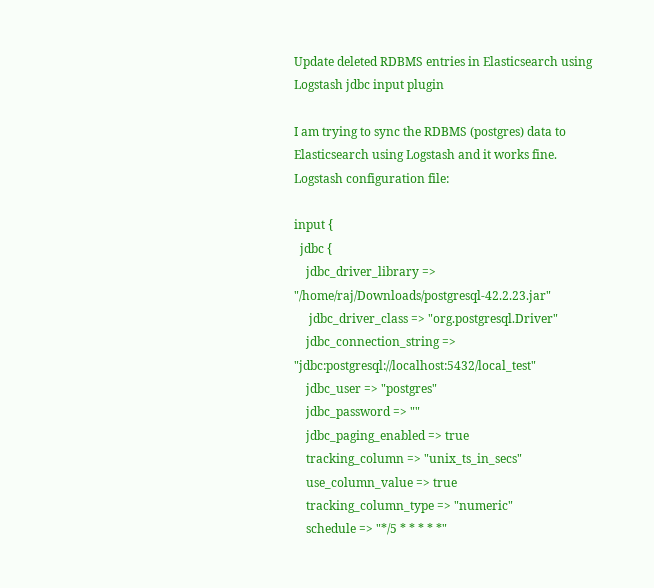Update deleted RDBMS entries in Elasticsearch using Logstash jdbc input plugin

I am trying to sync the RDBMS (postgres) data to Elasticsearch using Logstash and it works fine.
Logstash configuration file:

input {
  jdbc {
    jdbc_driver_library => "/home/raj/Downloads/postgresql-42.2.23.jar"
     jdbc_driver_class => "org.postgresql.Driver"
    jdbc_connection_string => "jdbc:postgresql://localhost:5432/local_test"
    jdbc_user => "postgres"
    jdbc_password => ""
    jdbc_paging_enabled => true
    tracking_column => "unix_ts_in_secs"
    use_column_value => true
    tracking_column_type => "numeric"
    schedule => "*/5 * * * * *"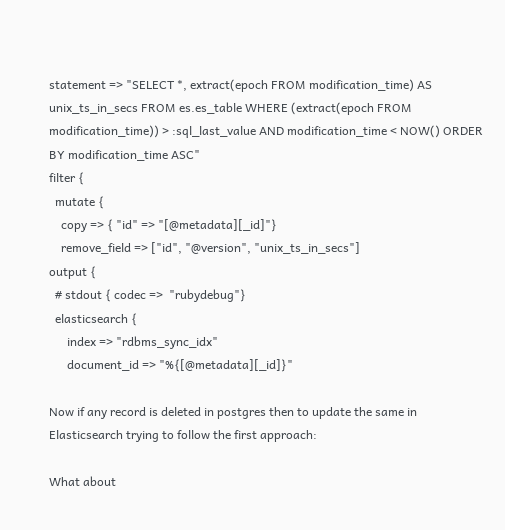statement => "SELECT *, extract(epoch FROM modification_time) AS unix_ts_in_secs FROM es.es_table WHERE (extract(epoch FROM modification_time)) > :sql_last_value AND modification_time < NOW() ORDER BY modification_time ASC"
filter {
  mutate {
    copy => { "id" => "[@metadata][_id]"}
    remove_field => ["id", "@version", "unix_ts_in_secs"]
output {
  # stdout { codec =>  "rubydebug"}
  elasticsearch {
      index => "rdbms_sync_idx"
      document_id => "%{[@metadata][_id]}"

Now if any record is deleted in postgres then to update the same in Elasticsearch trying to follow the first approach:

What about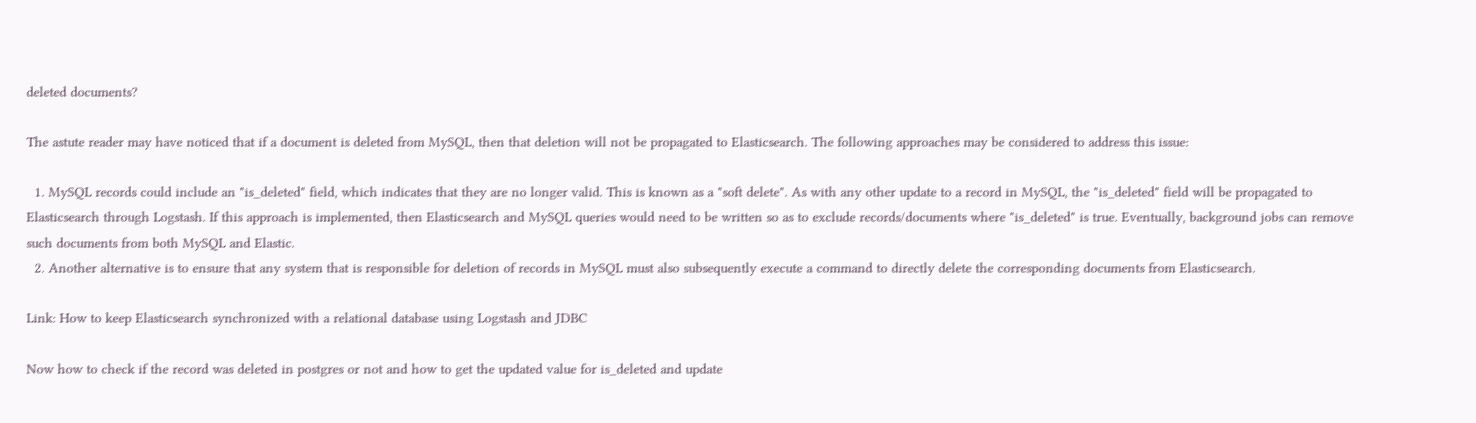deleted documents?

The astute reader may have noticed that if a document is deleted from MySQL, then that deletion will not be propagated to Elasticsearch. The following approaches may be considered to address this issue:

  1. MySQL records could include an "is_deleted" field, which indicates that they are no longer valid. This is known as a "soft delete". As with any other update to a record in MySQL, the "is_deleted" field will be propagated to Elasticsearch through Logstash. If this approach is implemented, then Elasticsearch and MySQL queries would need to be written so as to exclude records/documents where "is_deleted" is true. Eventually, background jobs can remove such documents from both MySQL and Elastic.
  2. Another alternative is to ensure that any system that is responsible for deletion of records in MySQL must also subsequently execute a command to directly delete the corresponding documents from Elasticsearch.

Link: How to keep Elasticsearch synchronized with a relational database using Logstash and JDBC

Now how to check if the record was deleted in postgres or not and how to get the updated value for is_deleted and update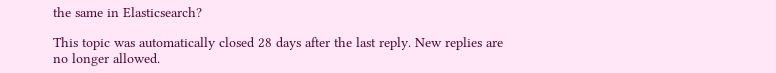the same in Elasticsearch?

This topic was automatically closed 28 days after the last reply. New replies are no longer allowed.